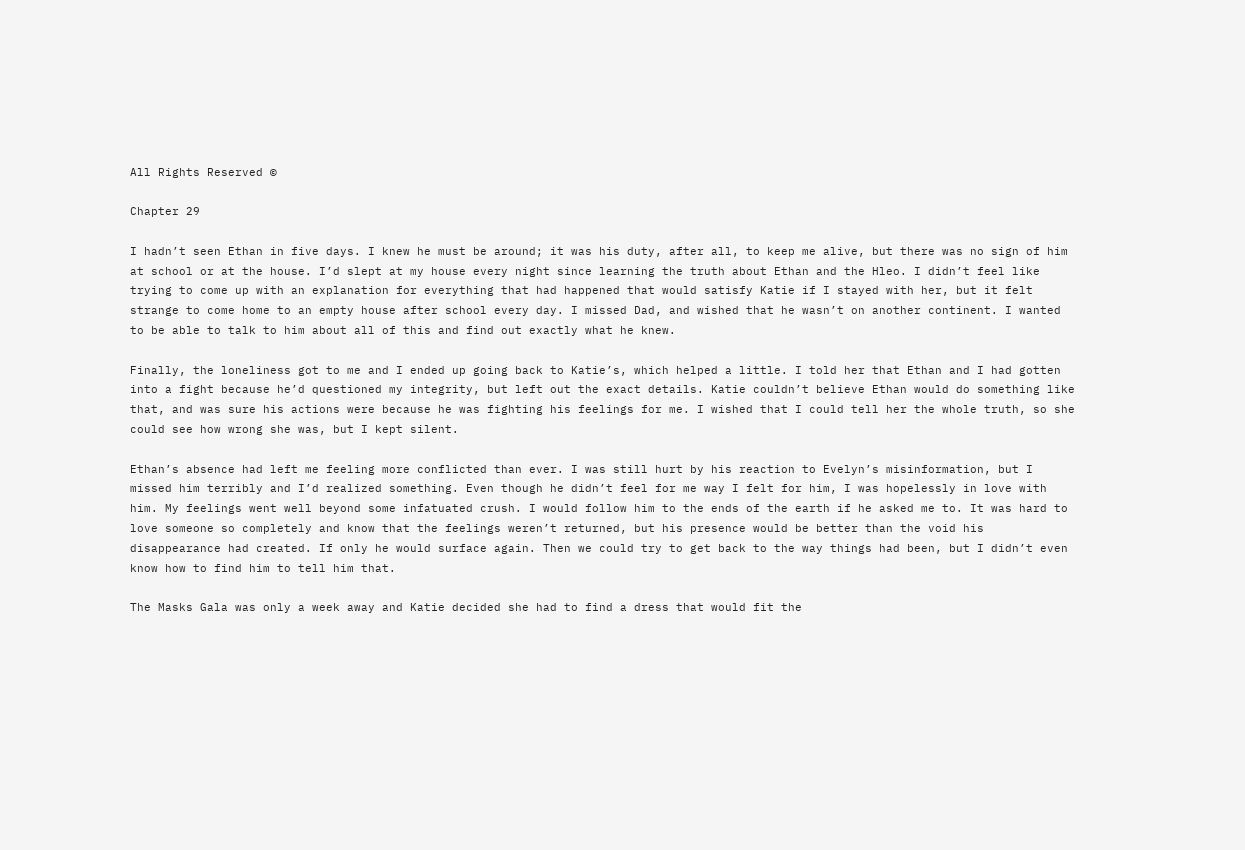All Rights Reserved ©

Chapter 29

I hadn’t seen Ethan in five days. I knew he must be around; it was his duty, after all, to keep me alive, but there was no sign of him at school or at the house. I’d slept at my house every night since learning the truth about Ethan and the Hleo. I didn’t feel like trying to come up with an explanation for everything that had happened that would satisfy Katie if I stayed with her, but it felt strange to come home to an empty house after school every day. I missed Dad, and wished that he wasn’t on another continent. I wanted to be able to talk to him about all of this and find out exactly what he knew.

Finally, the loneliness got to me and I ended up going back to Katie’s, which helped a little. I told her that Ethan and I had gotten into a fight because he’d questioned my integrity, but left out the exact details. Katie couldn’t believe Ethan would do something like that, and was sure his actions were because he was fighting his feelings for me. I wished that I could tell her the whole truth, so she could see how wrong she was, but I kept silent.

Ethan’s absence had left me feeling more conflicted than ever. I was still hurt by his reaction to Evelyn’s misinformation, but I missed him terribly and I’d realized something. Even though he didn’t feel for me way I felt for him, I was hopelessly in love with him. My feelings went well beyond some infatuated crush. I would follow him to the ends of the earth if he asked me to. It was hard to love someone so completely and know that the feelings weren’t returned, but his presence would be better than the void his disappearance had created. If only he would surface again. Then we could try to get back to the way things had been, but I didn’t even know how to find him to tell him that.

The Masks Gala was only a week away and Katie decided she had to find a dress that would fit the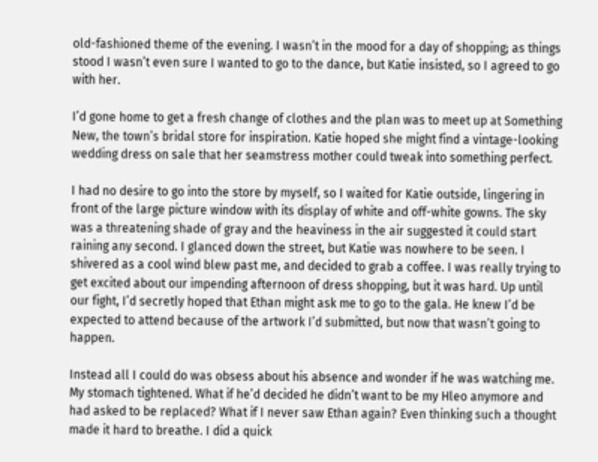old-fashioned theme of the evening. I wasn’t in the mood for a day of shopping; as things stood I wasn’t even sure I wanted to go to the dance, but Katie insisted, so I agreed to go with her.

I’d gone home to get a fresh change of clothes and the plan was to meet up at Something New, the town’s bridal store for inspiration. Katie hoped she might find a vintage-looking wedding dress on sale that her seamstress mother could tweak into something perfect.

I had no desire to go into the store by myself, so I waited for Katie outside, lingering in front of the large picture window with its display of white and off-white gowns. The sky was a threatening shade of gray and the heaviness in the air suggested it could start raining any second. I glanced down the street, but Katie was nowhere to be seen. I shivered as a cool wind blew past me, and decided to grab a coffee. I was really trying to get excited about our impending afternoon of dress shopping, but it was hard. Up until our fight, I’d secretly hoped that Ethan might ask me to go to the gala. He knew I’d be expected to attend because of the artwork I’d submitted, but now that wasn’t going to happen.

Instead all I could do was obsess about his absence and wonder if he was watching me. My stomach tightened. What if he’d decided he didn’t want to be my Hleo anymore and had asked to be replaced? What if I never saw Ethan again? Even thinking such a thought made it hard to breathe. I did a quick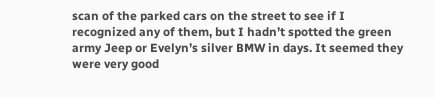scan of the parked cars on the street to see if I recognized any of them, but I hadn’t spotted the green army Jeep or Evelyn’s silver BMW in days. It seemed they were very good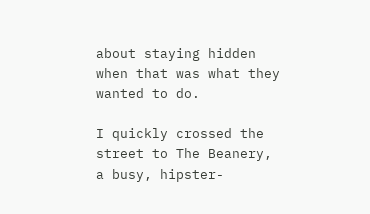about staying hidden when that was what they wanted to do.

I quickly crossed the street to The Beanery, a busy, hipster-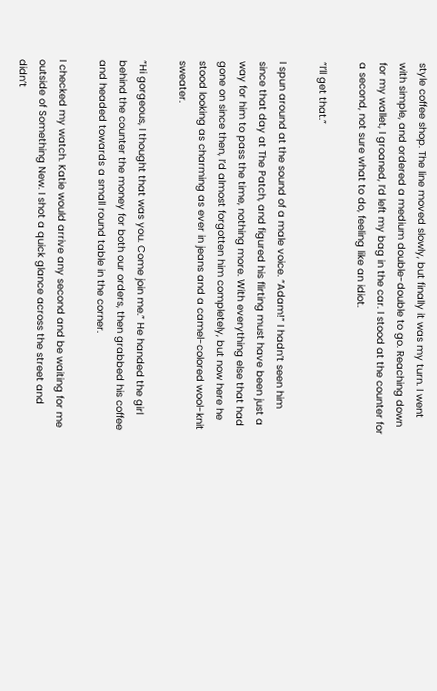style coffee shop. The line moved slowly, but finally it was my turn. I went with simple, and ordered a medium double-double to go. Reaching down for my wallet, I groaned, I’d left my bag in the car. I stood at the counter for a second, not sure what to do, feeling like an idiot.

“I’ll get that.”

I spun around at the sound of a male voice. “Adam!” I hadn’t seen him since that day at The Patch, and figured his flirting must have been just a way for him to pass the time, nothing more. With everything else that had gone on since then, I’d almost forgotten him completely, but now here he stood looking as charming as ever in jeans and a camel-colored wool-knit sweater.

“Hi gorgeous, I thought that was you. Come join me.” He handed the girl behind the counter the money for both our orders, then grabbed his coffee and headed towards a small round table in the corner.

I checked my watch. Katie would arrive any second and be waiting for me outside of Something New. I shot a quick glance across the street and didn’t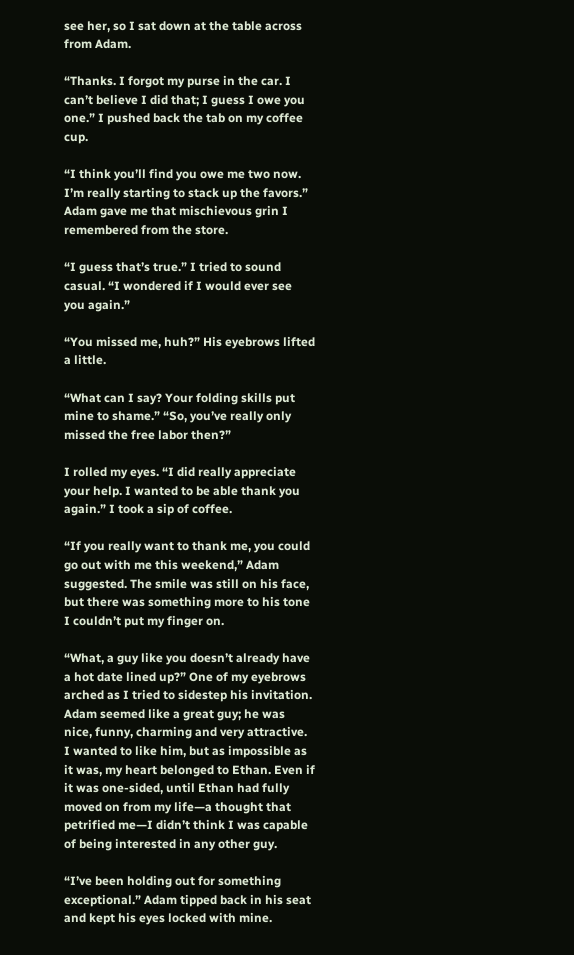see her, so I sat down at the table across from Adam.

“Thanks. I forgot my purse in the car. I can’t believe I did that; I guess I owe you one.” I pushed back the tab on my coffee cup.

“I think you’ll find you owe me two now. I’m really starting to stack up the favors.” Adam gave me that mischievous grin I remembered from the store.

“I guess that’s true.” I tried to sound casual. “I wondered if I would ever see you again.”

“You missed me, huh?” His eyebrows lifted a little.

“What can I say? Your folding skills put mine to shame.” “So, you’ve really only missed the free labor then?”

I rolled my eyes. “I did really appreciate your help. I wanted to be able thank you again.” I took a sip of coffee.

“If you really want to thank me, you could go out with me this weekend,” Adam suggested. The smile was still on his face, but there was something more to his tone I couldn’t put my finger on.

“What, a guy like you doesn’t already have a hot date lined up?” One of my eyebrows arched as I tried to sidestep his invitation. Adam seemed like a great guy; he was nice, funny, charming and very attractive. I wanted to like him, but as impossible as it was, my heart belonged to Ethan. Even if it was one-sided, until Ethan had fully moved on from my life—a thought that petrified me—I didn’t think I was capable of being interested in any other guy.

“I’ve been holding out for something exceptional.” Adam tipped back in his seat and kept his eyes locked with mine.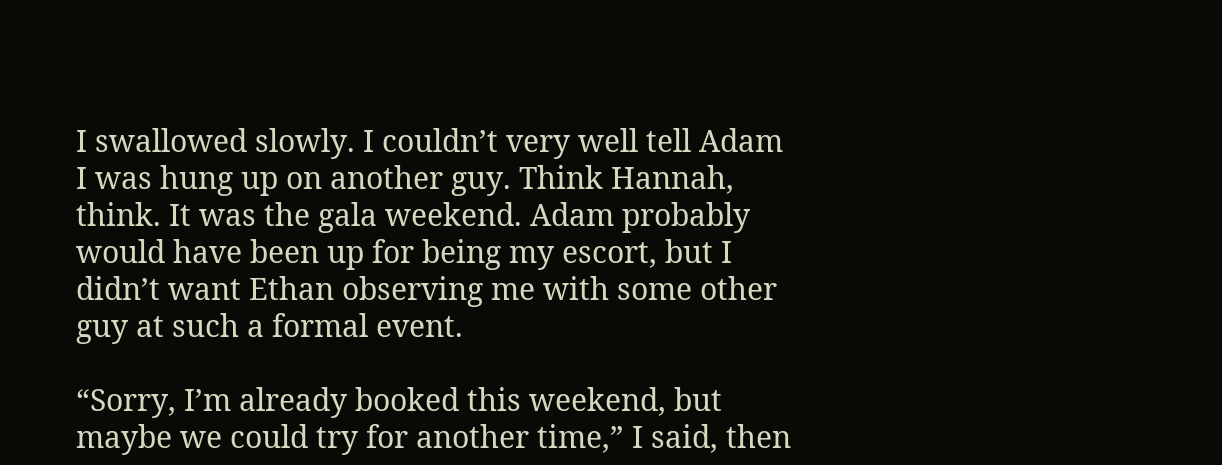I swallowed slowly. I couldn’t very well tell Adam I was hung up on another guy. Think Hannah, think. It was the gala weekend. Adam probably would have been up for being my escort, but I didn’t want Ethan observing me with some other guy at such a formal event.

“Sorry, I’m already booked this weekend, but maybe we could try for another time,” I said, then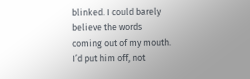blinked. I could barely believe the words coming out of my mouth. I’d put him off, not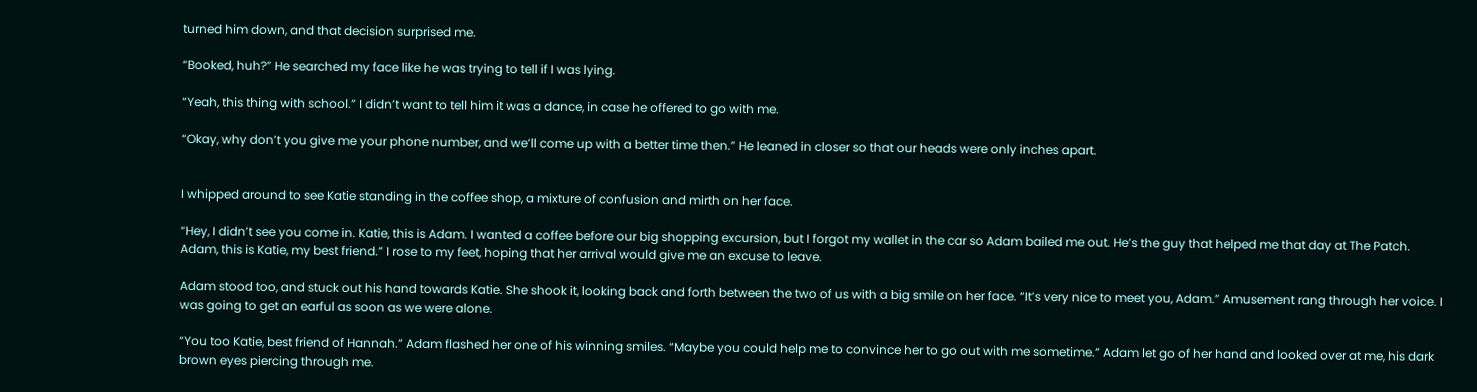turned him down, and that decision surprised me.

“Booked, huh?” He searched my face like he was trying to tell if I was lying.

“Yeah, this thing with school.” I didn’t want to tell him it was a dance, in case he offered to go with me.

“Okay, why don’t you give me your phone number, and we’ll come up with a better time then.” He leaned in closer so that our heads were only inches apart.


I whipped around to see Katie standing in the coffee shop, a mixture of confusion and mirth on her face.

“Hey, I didn’t see you come in. Katie, this is Adam. I wanted a coffee before our big shopping excursion, but I forgot my wallet in the car so Adam bailed me out. He’s the guy that helped me that day at The Patch. Adam, this is Katie, my best friend.” I rose to my feet, hoping that her arrival would give me an excuse to leave.

Adam stood too, and stuck out his hand towards Katie. She shook it, looking back and forth between the two of us with a big smile on her face. “It’s very nice to meet you, Adam.” Amusement rang through her voice. I was going to get an earful as soon as we were alone.

“You too Katie, best friend of Hannah.” Adam flashed her one of his winning smiles. “Maybe you could help me to convince her to go out with me sometime.” Adam let go of her hand and looked over at me, his dark brown eyes piercing through me.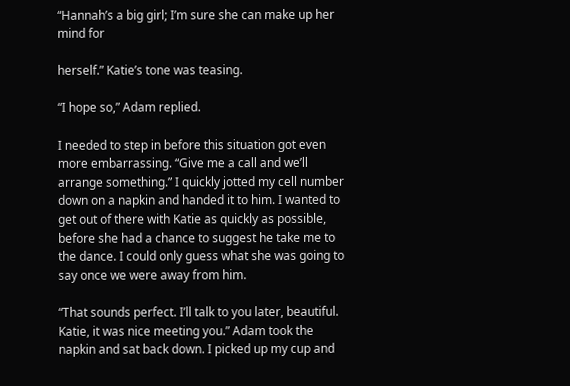“Hannah’s a big girl; I’m sure she can make up her mind for

herself.” Katie’s tone was teasing.

“I hope so,” Adam replied.

I needed to step in before this situation got even more embarrassing. “Give me a call and we’ll arrange something.” I quickly jotted my cell number down on a napkin and handed it to him. I wanted to get out of there with Katie as quickly as possible, before she had a chance to suggest he take me to the dance. I could only guess what she was going to say once we were away from him.

“That sounds perfect. I’ll talk to you later, beautiful. Katie, it was nice meeting you.” Adam took the napkin and sat back down. I picked up my cup and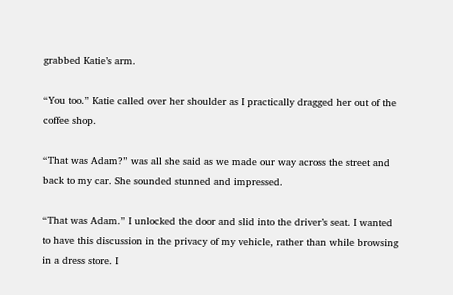grabbed Katie’s arm.

“You too.” Katie called over her shoulder as I practically dragged her out of the coffee shop.

“That was Adam?” was all she said as we made our way across the street and back to my car. She sounded stunned and impressed.

“That was Adam.” I unlocked the door and slid into the driver’s seat. I wanted to have this discussion in the privacy of my vehicle, rather than while browsing in a dress store. I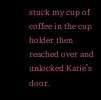stuck my cup of coffee in the cup holder then reached over and unlocked Katie’s door.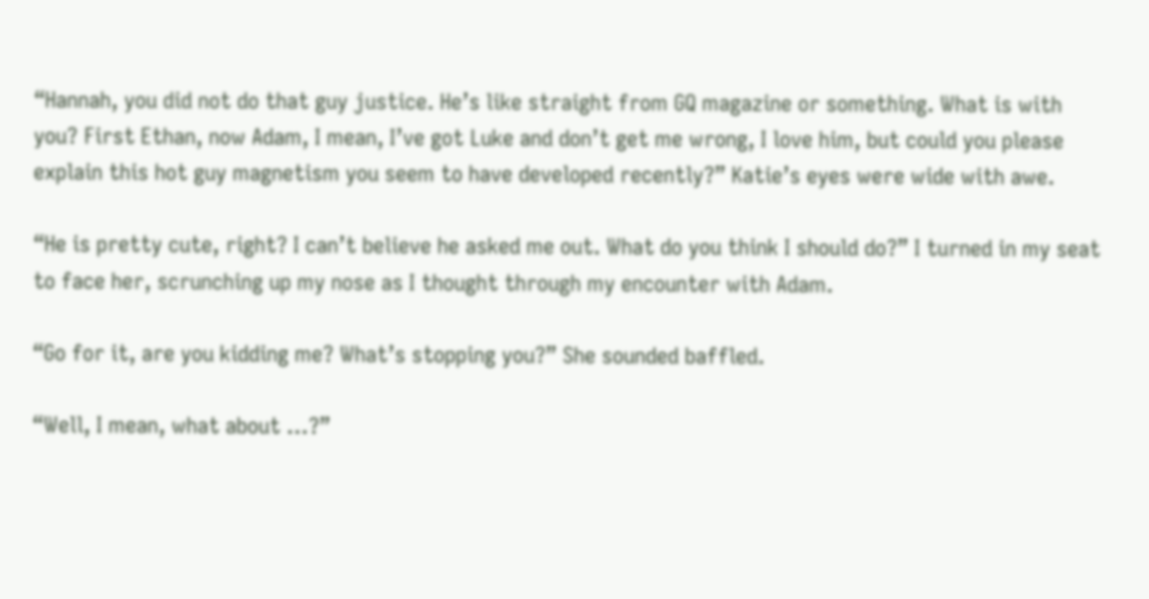“Hannah, you did not do that guy justice. He’s like straight from GQ magazine or something. What is with you? First Ethan, now Adam, I mean, I’ve got Luke and don’t get me wrong, I love him, but could you please explain this hot guy magnetism you seem to have developed recently?” Katie’s eyes were wide with awe.

“He is pretty cute, right? I can’t believe he asked me out. What do you think I should do?” I turned in my seat to face her, scrunching up my nose as I thought through my encounter with Adam.

“Go for it, are you kidding me? What’s stopping you?” She sounded baffled.

“Well, I mean, what about …?”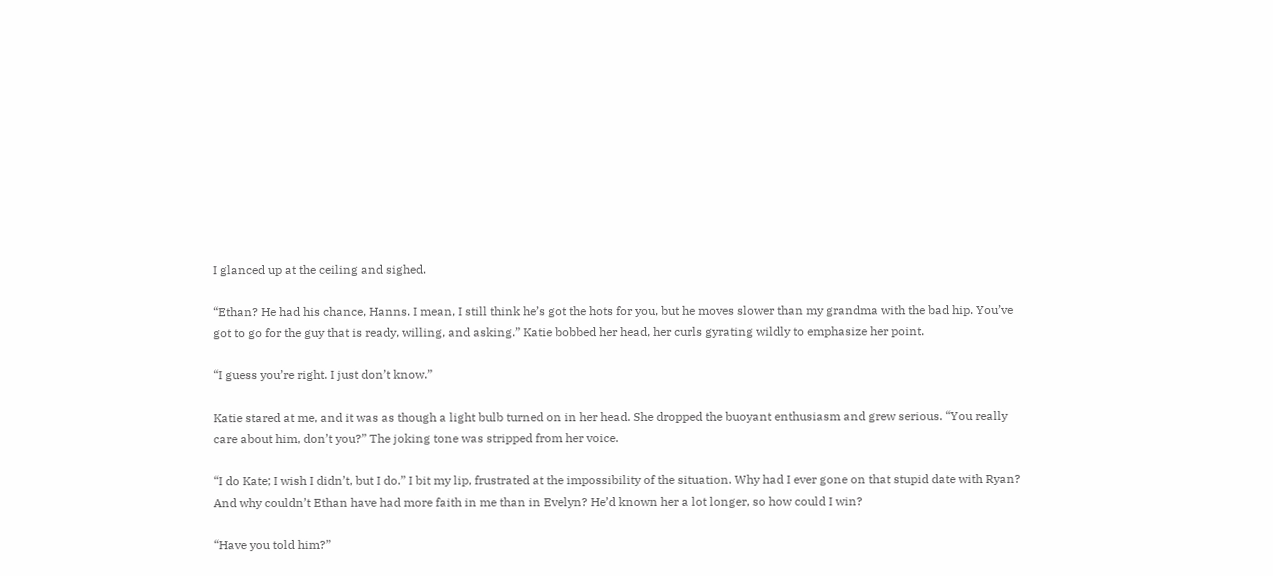I glanced up at the ceiling and sighed.

“Ethan? He had his chance, Hanns. I mean, I still think he’s got the hots for you, but he moves slower than my grandma with the bad hip. You’ve got to go for the guy that is ready, willing, and asking.” Katie bobbed her head, her curls gyrating wildly to emphasize her point.

“I guess you’re right. I just don’t know.”

Katie stared at me, and it was as though a light bulb turned on in her head. She dropped the buoyant enthusiasm and grew serious. “You really care about him, don’t you?” The joking tone was stripped from her voice.

“I do Kate; I wish I didn’t, but I do.” I bit my lip, frustrated at the impossibility of the situation. Why had I ever gone on that stupid date with Ryan? And why couldn’t Ethan have had more faith in me than in Evelyn? He’d known her a lot longer, so how could I win?

“Have you told him?”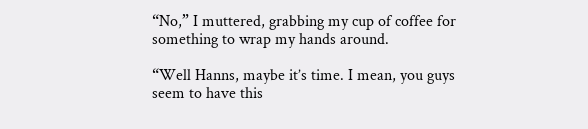“No,” I muttered, grabbing my cup of coffee for something to wrap my hands around.

“Well Hanns, maybe it’s time. I mean, you guys seem to have this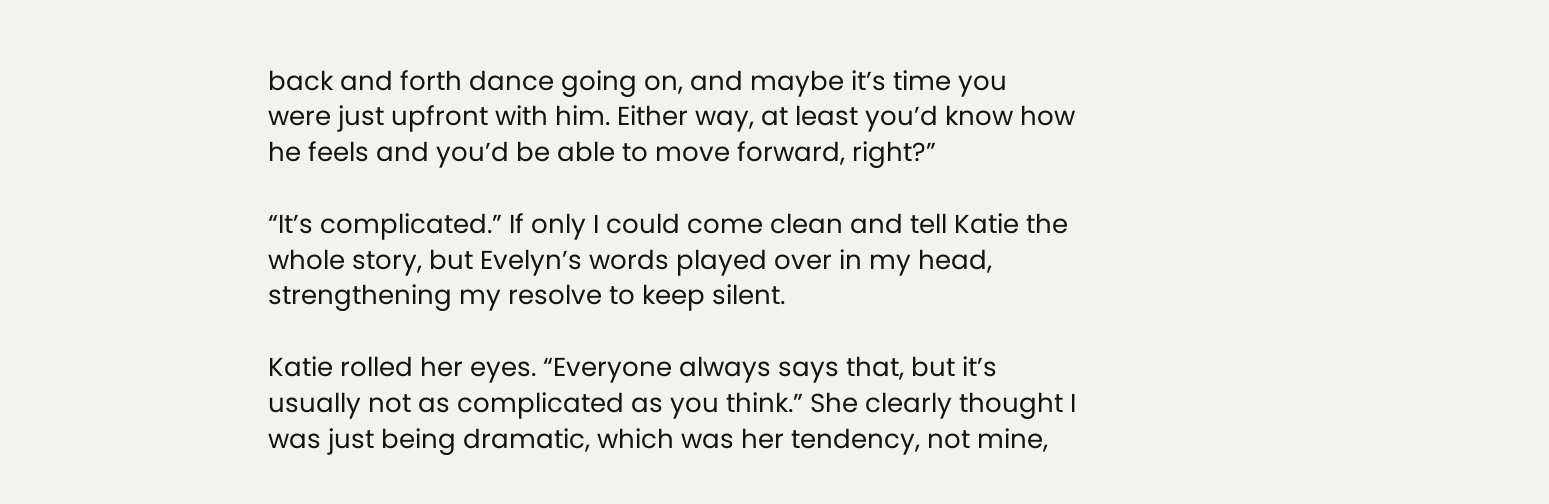back and forth dance going on, and maybe it’s time you were just upfront with him. Either way, at least you’d know how he feels and you’d be able to move forward, right?”

“It’s complicated.” If only I could come clean and tell Katie the whole story, but Evelyn’s words played over in my head, strengthening my resolve to keep silent.

Katie rolled her eyes. “Everyone always says that, but it’s usually not as complicated as you think.” She clearly thought I was just being dramatic, which was her tendency, not mine,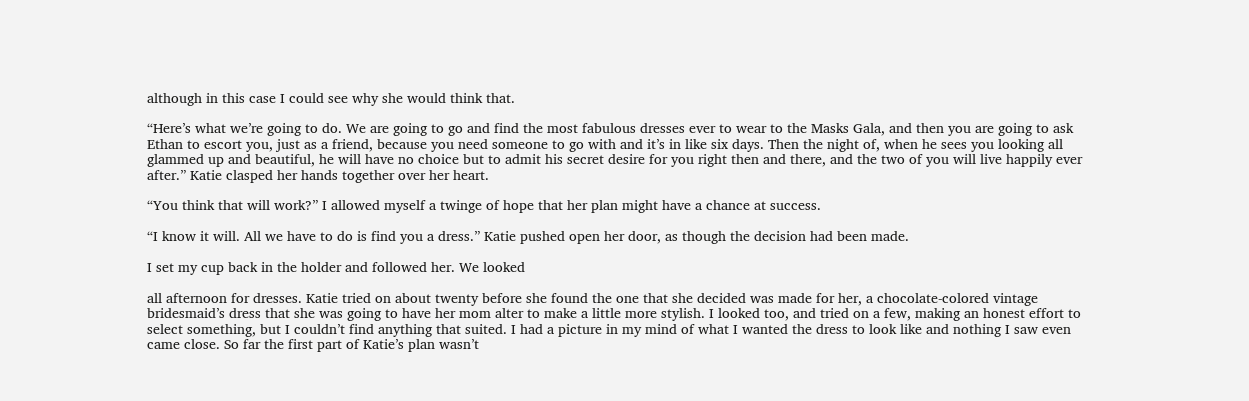although in this case I could see why she would think that.

“Here’s what we’re going to do. We are going to go and find the most fabulous dresses ever to wear to the Masks Gala, and then you are going to ask Ethan to escort you, just as a friend, because you need someone to go with and it’s in like six days. Then the night of, when he sees you looking all glammed up and beautiful, he will have no choice but to admit his secret desire for you right then and there, and the two of you will live happily ever after.” Katie clasped her hands together over her heart.

“You think that will work?” I allowed myself a twinge of hope that her plan might have a chance at success.

“I know it will. All we have to do is find you a dress.” Katie pushed open her door, as though the decision had been made.

I set my cup back in the holder and followed her. We looked

all afternoon for dresses. Katie tried on about twenty before she found the one that she decided was made for her, a chocolate-colored vintage bridesmaid’s dress that she was going to have her mom alter to make a little more stylish. I looked too, and tried on a few, making an honest effort to select something, but I couldn’t find anything that suited. I had a picture in my mind of what I wanted the dress to look like and nothing I saw even came close. So far the first part of Katie’s plan wasn’t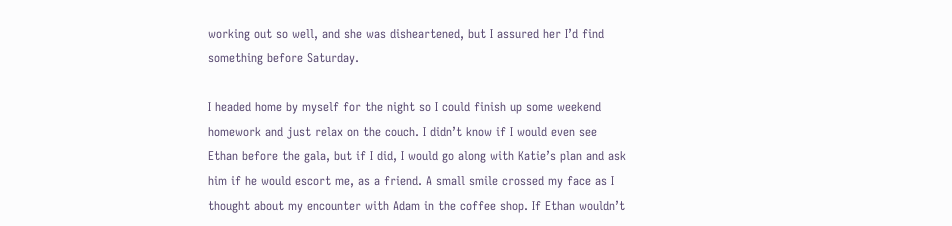working out so well, and she was disheartened, but I assured her I’d find something before Saturday.

I headed home by myself for the night so I could finish up some weekend homework and just relax on the couch. I didn’t know if I would even see Ethan before the gala, but if I did, I would go along with Katie’s plan and ask him if he would escort me, as a friend. A small smile crossed my face as I thought about my encounter with Adam in the coffee shop. If Ethan wouldn’t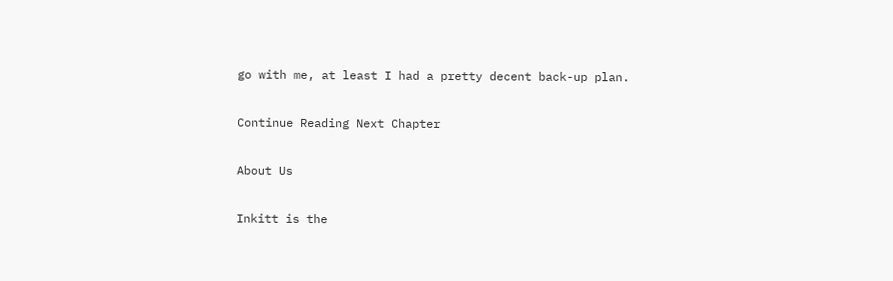go with me, at least I had a pretty decent back-up plan.

Continue Reading Next Chapter

About Us

Inkitt is the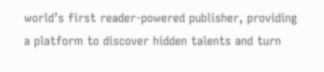world’s first reader-powered publisher, providing a platform to discover hidden talents and turn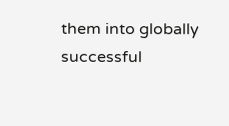them into globally successful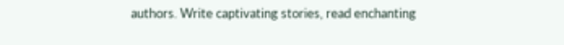authors. Write captivating stories, read enchanting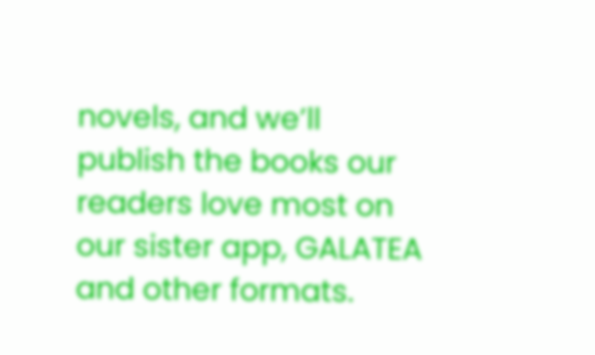novels, and we’ll publish the books our readers love most on our sister app, GALATEA and other formats.